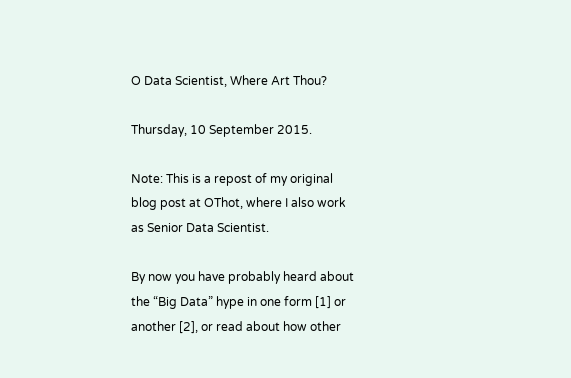O Data Scientist, Where Art Thou?

Thursday, 10 September 2015.

Note: This is a repost of my original blog post at OThot, where I also work as Senior Data Scientist.

By now you have probably heard about the “Big Data” hype in one form [1] or another [2], or read about how other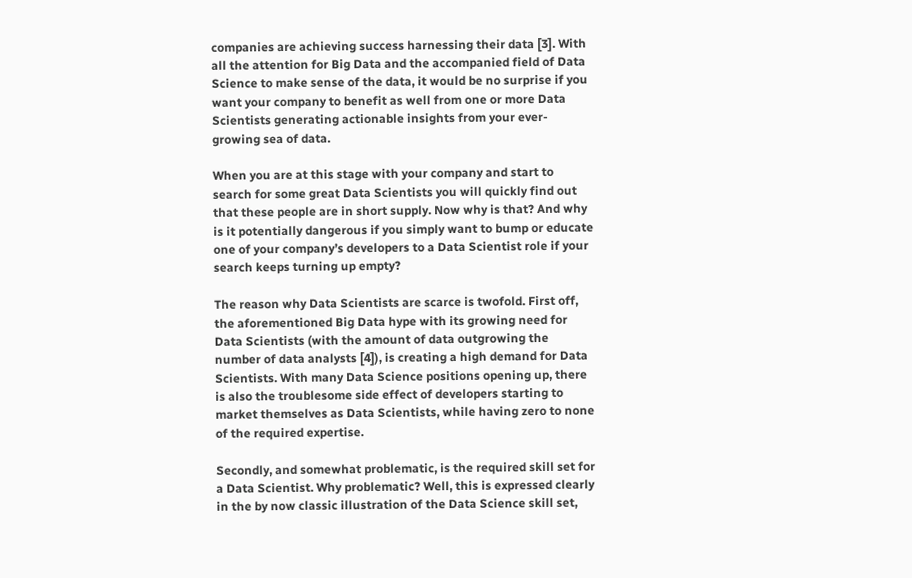companies are achieving success harnessing their data [3]. With all the attention for Big Data and the accompanied field of Data Science to make sense of the data, it would be no surprise if you want your company to benefit as well from one or more Data Scientists generating actionable insights from your ever-growing sea of data.

When you are at this stage with your company and start to search for some great Data Scientists you will quickly find out that these people are in short supply. Now why is that? And why is it potentially dangerous if you simply want to bump or educate one of your company’s developers to a Data Scientist role if your search keeps turning up empty?

The reason why Data Scientists are scarce is twofold. First off, the aforementioned Big Data hype with its growing need for Data Scientists (with the amount of data outgrowing the number of data analysts [4]), is creating a high demand for Data Scientists. With many Data Science positions opening up, there is also the troublesome side effect of developers starting to market themselves as Data Scientists, while having zero to none of the required expertise.

Secondly, and somewhat problematic, is the required skill set for a Data Scientist. Why problematic? Well, this is expressed clearly in the by now classic illustration of the Data Science skill set,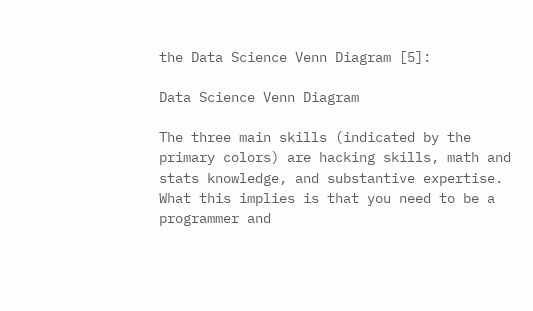the Data Science Venn Diagram [5]:

Data Science Venn Diagram

The three main skills (indicated by the primary colors) are hacking skills, math and stats knowledge, and substantive expertise. What this implies is that you need to be a programmer and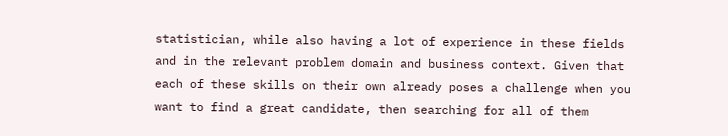statistician, while also having a lot of experience in these fields and in the relevant problem domain and business context. Given that each of these skills on their own already poses a challenge when you want to find a great candidate, then searching for all of them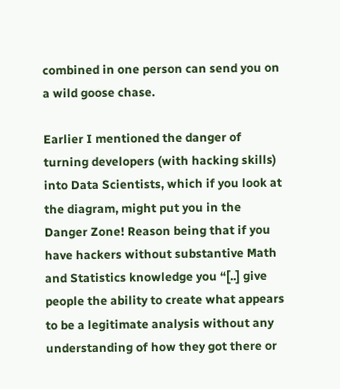combined in one person can send you on a wild goose chase.

Earlier I mentioned the danger of turning developers (with hacking skills) into Data Scientists, which if you look at the diagram, might put you in the Danger Zone! Reason being that if you have hackers without substantive Math and Statistics knowledge you “[..] give people the ability to create what appears to be a legitimate analysis without any understanding of how they got there or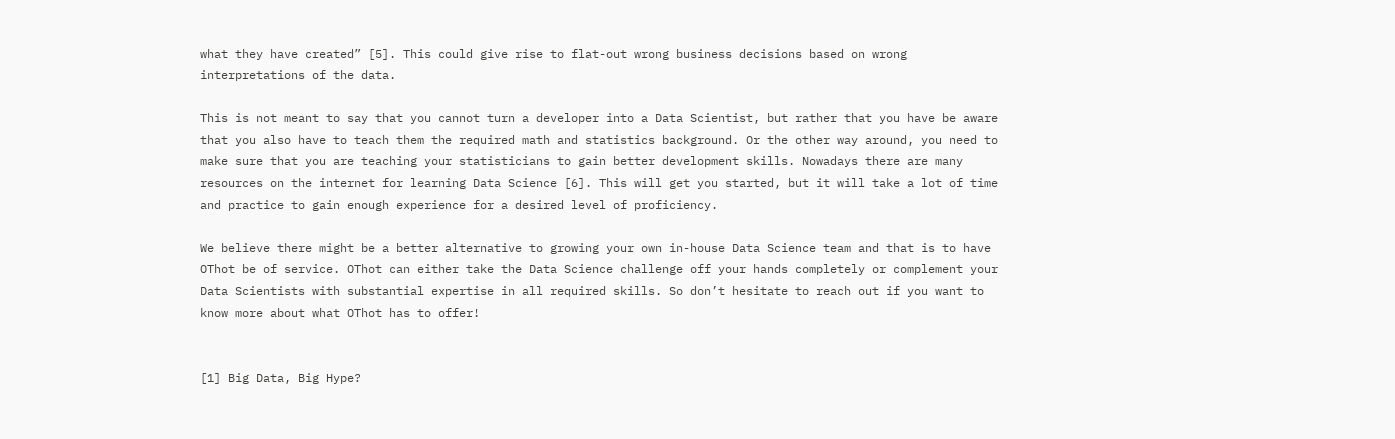what they have created” [5]. This could give rise to flat-out wrong business decisions based on wrong interpretations of the data.

This is not meant to say that you cannot turn a developer into a Data Scientist, but rather that you have be aware that you also have to teach them the required math and statistics background. Or the other way around, you need to make sure that you are teaching your statisticians to gain better development skills. Nowadays there are many resources on the internet for learning Data Science [6]. This will get you started, but it will take a lot of time and practice to gain enough experience for a desired level of proficiency.

We believe there might be a better alternative to growing your own in-house Data Science team and that is to have OThot be of service. OThot can either take the Data Science challenge off your hands completely or complement your Data Scientists with substantial expertise in all required skills. So don’t hesitate to reach out if you want to know more about what OThot has to offer!


[1] Big Data, Big Hype?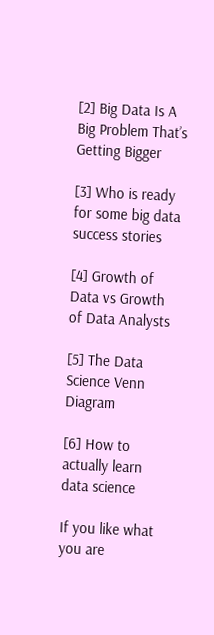[2] Big Data Is A Big Problem That’s Getting Bigger

[3] Who is ready for some big data success stories

[4] Growth of Data vs Growth of Data Analysts

[5] The Data Science Venn Diagram

[6] How to actually learn data science

If you like what you are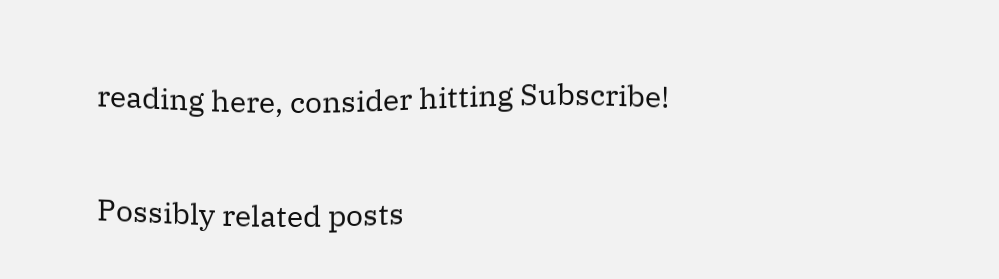reading here, consider hitting Subscribe!

Possibly related posts